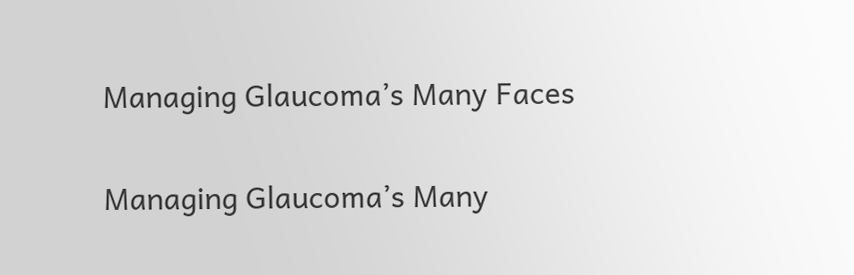Managing Glaucoma’s Many Faces

Managing Glaucoma’s Many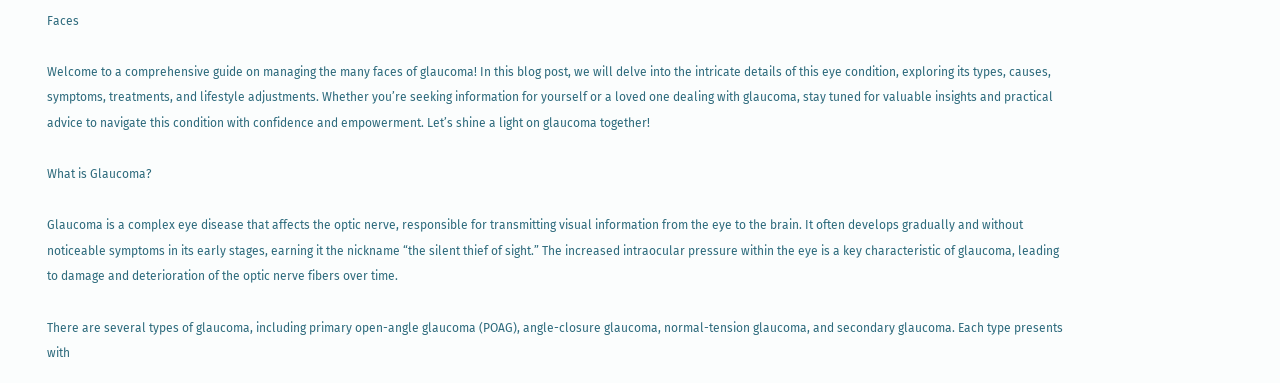Faces

Welcome to a comprehensive guide on managing the many faces of glaucoma! In this blog post, we will delve into the intricate details of this eye condition, exploring its types, causes, symptoms, treatments, and lifestyle adjustments. Whether you’re seeking information for yourself or a loved one dealing with glaucoma, stay tuned for valuable insights and practical advice to navigate this condition with confidence and empowerment. Let’s shine a light on glaucoma together!

What is Glaucoma?

Glaucoma is a complex eye disease that affects the optic nerve, responsible for transmitting visual information from the eye to the brain. It often develops gradually and without noticeable symptoms in its early stages, earning it the nickname “the silent thief of sight.” The increased intraocular pressure within the eye is a key characteristic of glaucoma, leading to damage and deterioration of the optic nerve fibers over time.

There are several types of glaucoma, including primary open-angle glaucoma (POAG), angle-closure glaucoma, normal-tension glaucoma, and secondary glaucoma. Each type presents with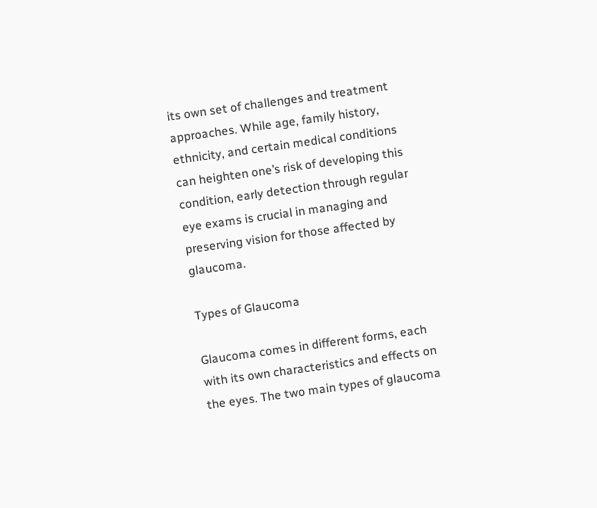its own set of challenges and treatment approaches. While age, family history, ethnicity, and certain medical conditions can heighten one’s risk of developing this condition, early detection through regular eye exams is crucial in managing and preserving vision for those affected by glaucoma.

Types of Glaucoma

Glaucoma comes in different forms, each with its own characteristics and effects on the eyes. The two main types of glaucoma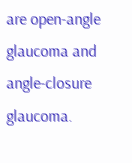are open-angle glaucoma and angle-closure glaucoma.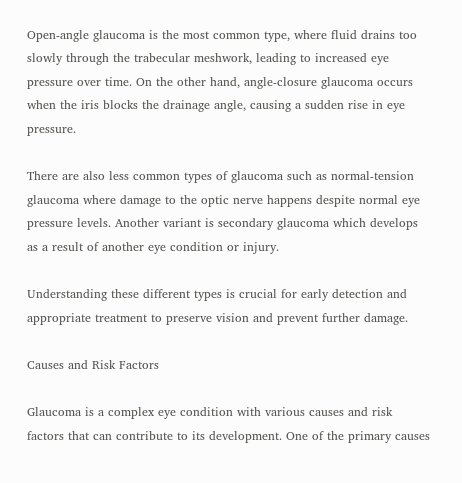Open-angle glaucoma is the most common type, where fluid drains too slowly through the trabecular meshwork, leading to increased eye pressure over time. On the other hand, angle-closure glaucoma occurs when the iris blocks the drainage angle, causing a sudden rise in eye pressure.

There are also less common types of glaucoma such as normal-tension glaucoma where damage to the optic nerve happens despite normal eye pressure levels. Another variant is secondary glaucoma which develops as a result of another eye condition or injury.

Understanding these different types is crucial for early detection and appropriate treatment to preserve vision and prevent further damage.

Causes and Risk Factors

Glaucoma is a complex eye condition with various causes and risk factors that can contribute to its development. One of the primary causes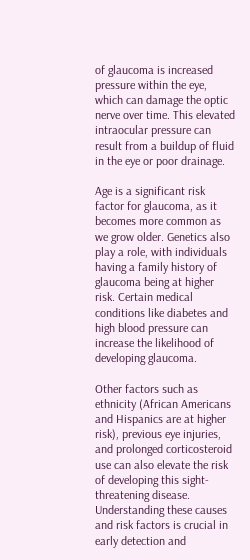of glaucoma is increased pressure within the eye, which can damage the optic nerve over time. This elevated intraocular pressure can result from a buildup of fluid in the eye or poor drainage.

Age is a significant risk factor for glaucoma, as it becomes more common as we grow older. Genetics also play a role, with individuals having a family history of glaucoma being at higher risk. Certain medical conditions like diabetes and high blood pressure can increase the likelihood of developing glaucoma.

Other factors such as ethnicity (African Americans and Hispanics are at higher risk), previous eye injuries, and prolonged corticosteroid use can also elevate the risk of developing this sight-threatening disease. Understanding these causes and risk factors is crucial in early detection and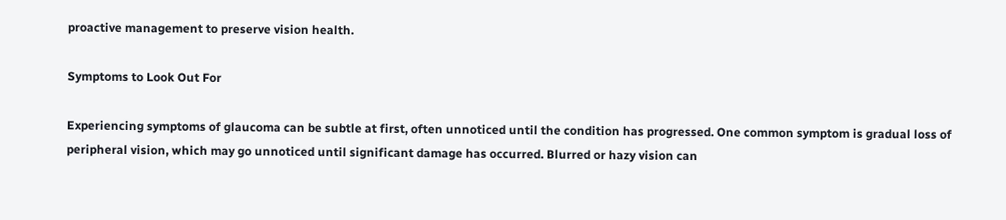proactive management to preserve vision health.

Symptoms to Look Out For

Experiencing symptoms of glaucoma can be subtle at first, often unnoticed until the condition has progressed. One common symptom is gradual loss of peripheral vision, which may go unnoticed until significant damage has occurred. Blurred or hazy vision can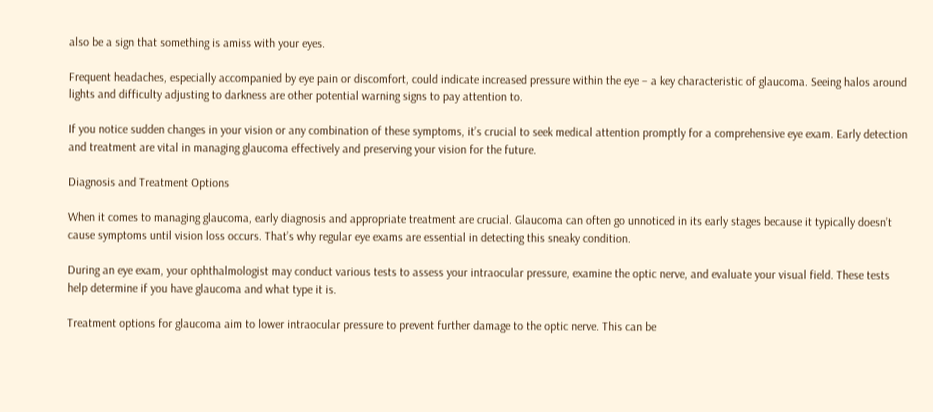also be a sign that something is amiss with your eyes.

Frequent headaches, especially accompanied by eye pain or discomfort, could indicate increased pressure within the eye – a key characteristic of glaucoma. Seeing halos around lights and difficulty adjusting to darkness are other potential warning signs to pay attention to.

If you notice sudden changes in your vision or any combination of these symptoms, it’s crucial to seek medical attention promptly for a comprehensive eye exam. Early detection and treatment are vital in managing glaucoma effectively and preserving your vision for the future.

Diagnosis and Treatment Options

When it comes to managing glaucoma, early diagnosis and appropriate treatment are crucial. Glaucoma can often go unnoticed in its early stages because it typically doesn’t cause symptoms until vision loss occurs. That’s why regular eye exams are essential in detecting this sneaky condition.

During an eye exam, your ophthalmologist may conduct various tests to assess your intraocular pressure, examine the optic nerve, and evaluate your visual field. These tests help determine if you have glaucoma and what type it is.

Treatment options for glaucoma aim to lower intraocular pressure to prevent further damage to the optic nerve. This can be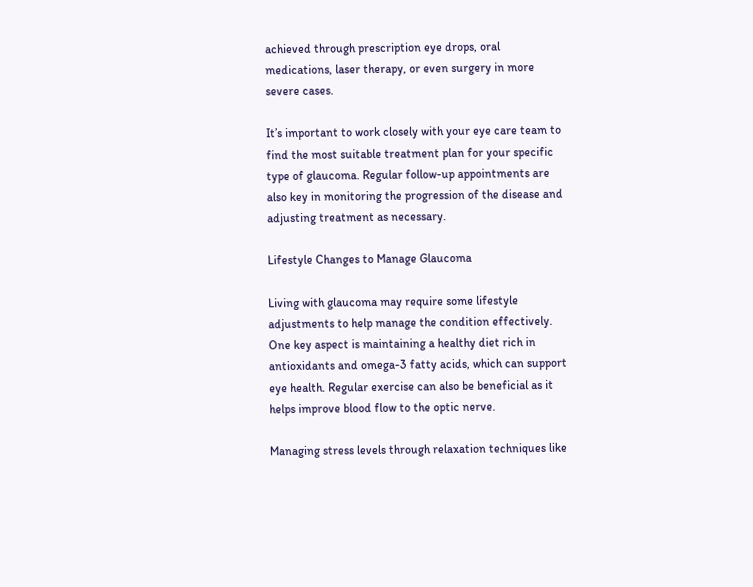achieved through prescription eye drops, oral medications, laser therapy, or even surgery in more severe cases.

It’s important to work closely with your eye care team to find the most suitable treatment plan for your specific type of glaucoma. Regular follow-up appointments are also key in monitoring the progression of the disease and adjusting treatment as necessary.

Lifestyle Changes to Manage Glaucoma

Living with glaucoma may require some lifestyle adjustments to help manage the condition effectively. One key aspect is maintaining a healthy diet rich in antioxidants and omega-3 fatty acids, which can support eye health. Regular exercise can also be beneficial as it helps improve blood flow to the optic nerve.

Managing stress levels through relaxation techniques like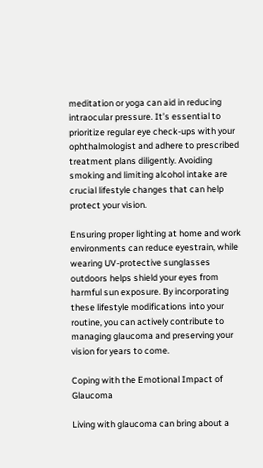meditation or yoga can aid in reducing intraocular pressure. It’s essential to prioritize regular eye check-ups with your ophthalmologist and adhere to prescribed treatment plans diligently. Avoiding smoking and limiting alcohol intake are crucial lifestyle changes that can help protect your vision.

Ensuring proper lighting at home and work environments can reduce eyestrain, while wearing UV-protective sunglasses outdoors helps shield your eyes from harmful sun exposure. By incorporating these lifestyle modifications into your routine, you can actively contribute to managing glaucoma and preserving your vision for years to come.

Coping with the Emotional Impact of Glaucoma

Living with glaucoma can bring about a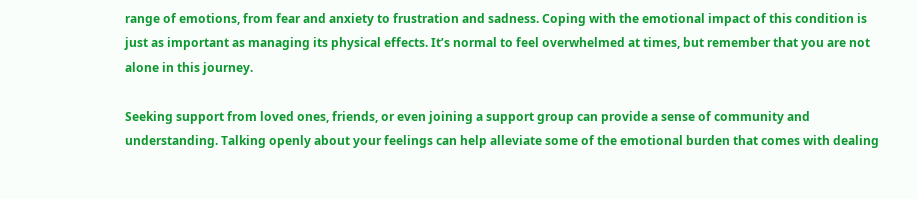range of emotions, from fear and anxiety to frustration and sadness. Coping with the emotional impact of this condition is just as important as managing its physical effects. It’s normal to feel overwhelmed at times, but remember that you are not alone in this journey.

Seeking support from loved ones, friends, or even joining a support group can provide a sense of community and understanding. Talking openly about your feelings can help alleviate some of the emotional burden that comes with dealing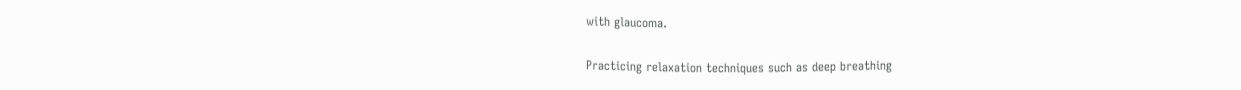with glaucoma.

Practicing relaxation techniques such as deep breathing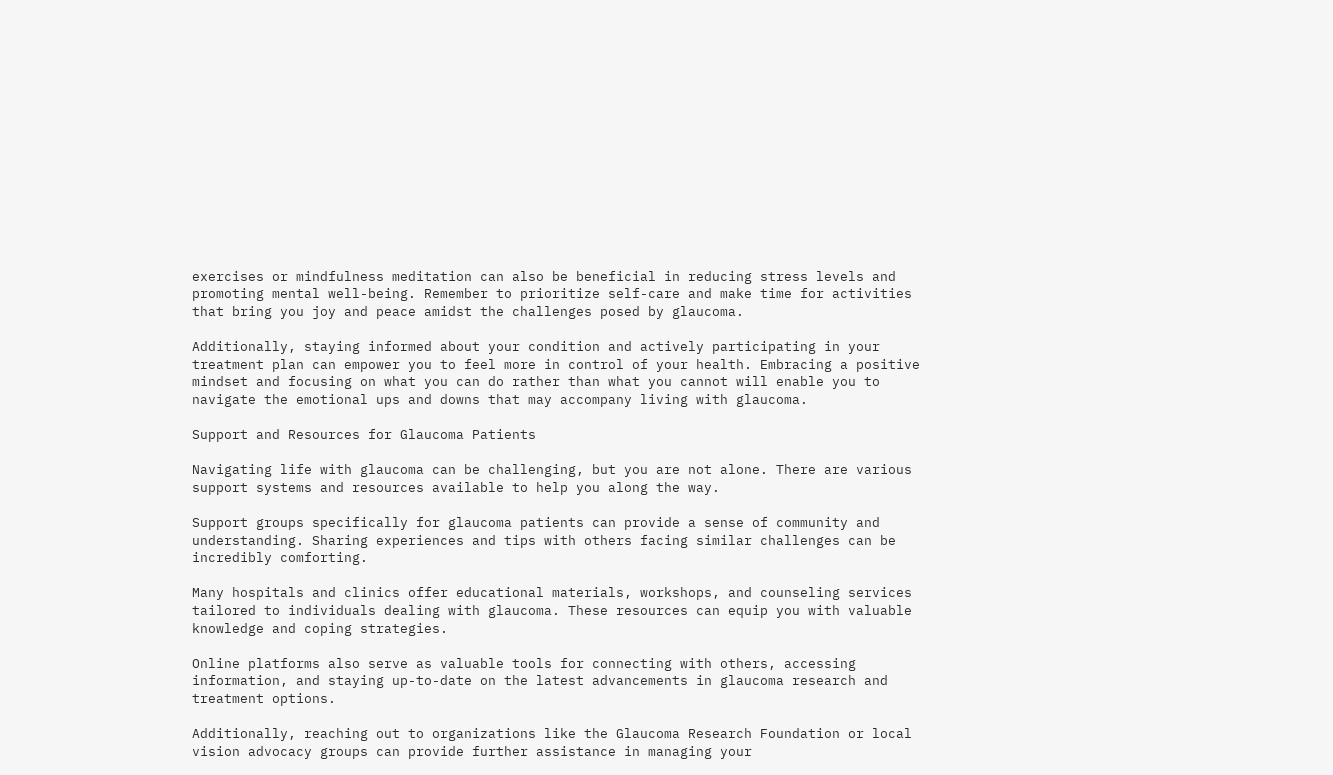exercises or mindfulness meditation can also be beneficial in reducing stress levels and promoting mental well-being. Remember to prioritize self-care and make time for activities that bring you joy and peace amidst the challenges posed by glaucoma.

Additionally, staying informed about your condition and actively participating in your treatment plan can empower you to feel more in control of your health. Embracing a positive mindset and focusing on what you can do rather than what you cannot will enable you to navigate the emotional ups and downs that may accompany living with glaucoma.

Support and Resources for Glaucoma Patients

Navigating life with glaucoma can be challenging, but you are not alone. There are various support systems and resources available to help you along the way.

Support groups specifically for glaucoma patients can provide a sense of community and understanding. Sharing experiences and tips with others facing similar challenges can be incredibly comforting.

Many hospitals and clinics offer educational materials, workshops, and counseling services tailored to individuals dealing with glaucoma. These resources can equip you with valuable knowledge and coping strategies.

Online platforms also serve as valuable tools for connecting with others, accessing information, and staying up-to-date on the latest advancements in glaucoma research and treatment options.

Additionally, reaching out to organizations like the Glaucoma Research Foundation or local vision advocacy groups can provide further assistance in managing your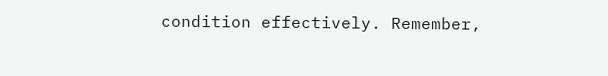condition effectively. Remember,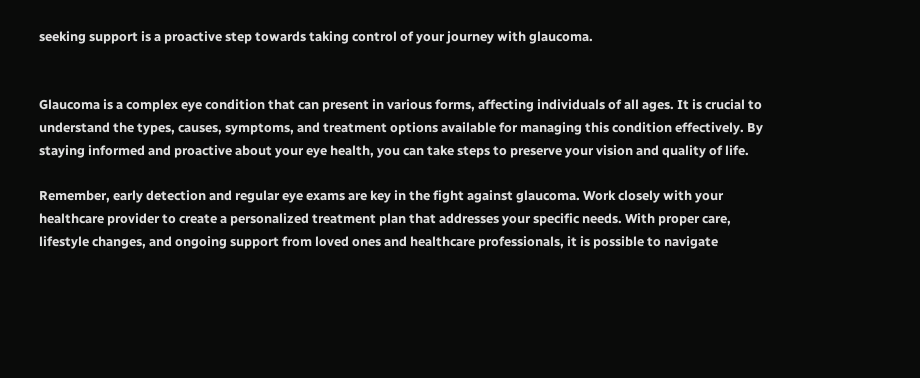seeking support is a proactive step towards taking control of your journey with glaucoma.


Glaucoma is a complex eye condition that can present in various forms, affecting individuals of all ages. It is crucial to understand the types, causes, symptoms, and treatment options available for managing this condition effectively. By staying informed and proactive about your eye health, you can take steps to preserve your vision and quality of life.

Remember, early detection and regular eye exams are key in the fight against glaucoma. Work closely with your healthcare provider to create a personalized treatment plan that addresses your specific needs. With proper care, lifestyle changes, and ongoing support from loved ones and healthcare professionals, it is possible to navigate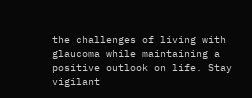the challenges of living with glaucoma while maintaining a positive outlook on life. Stay vigilant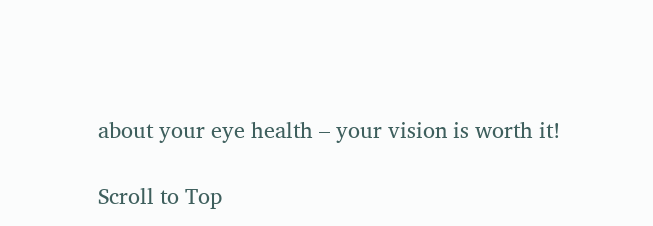about your eye health – your vision is worth it!

Scroll to Top